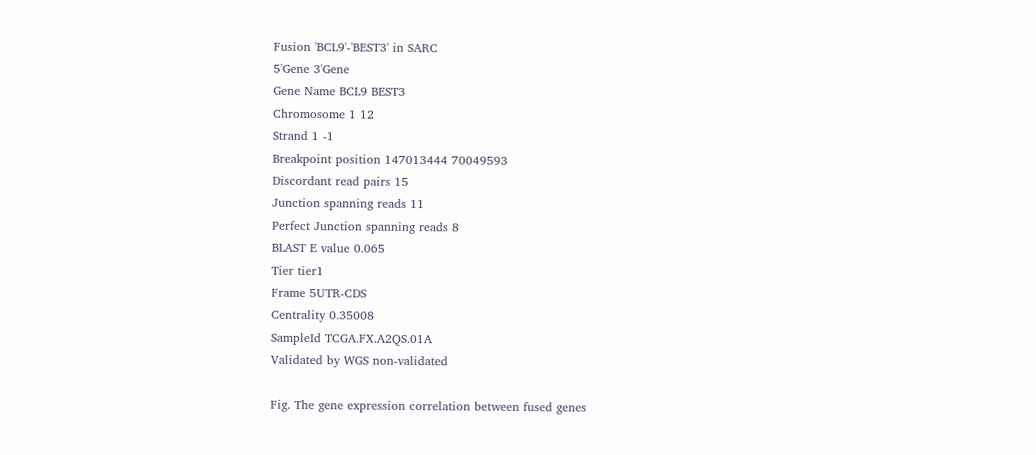Fusion 'BCL9'-'BEST3' in SARC
5'Gene 3'Gene
Gene Name BCL9 BEST3
Chromosome 1 12
Strand 1 -1
Breakpoint position 147013444 70049593
Discordant read pairs 15
Junction spanning reads 11
Perfect Junction spanning reads 8
BLAST E value 0.065
Tier tier1
Frame 5UTR-CDS
Centrality 0.35008
SampleId TCGA.FX.A2QS.01A
Validated by WGS non-validated

Fig. The gene expression correlation between fused genes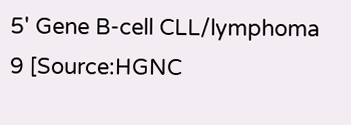5' Gene B-cell CLL/lymphoma 9 [Source:HGNC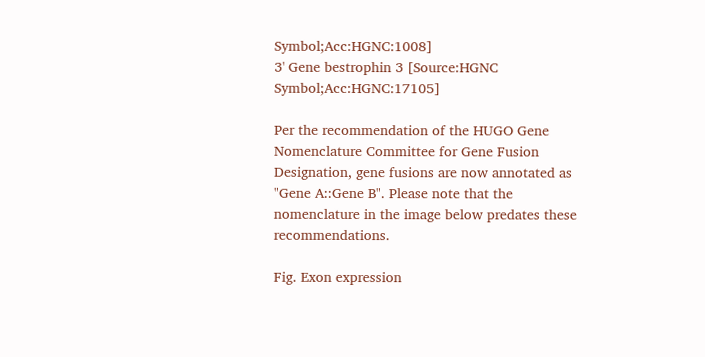Symbol;Acc:HGNC:1008]
3' Gene bestrophin 3 [Source:HGNC Symbol;Acc:HGNC:17105]

Per the recommendation of the HUGO Gene Nomenclature Committee for Gene Fusion Designation, gene fusions are now annotated as "Gene A::Gene B". Please note that the nomenclature in the image below predates these recommendations.

Fig. Exon expression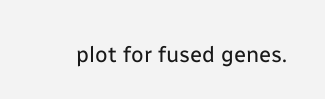plot for fused genes.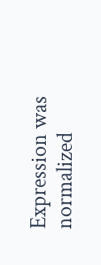Expression was normalized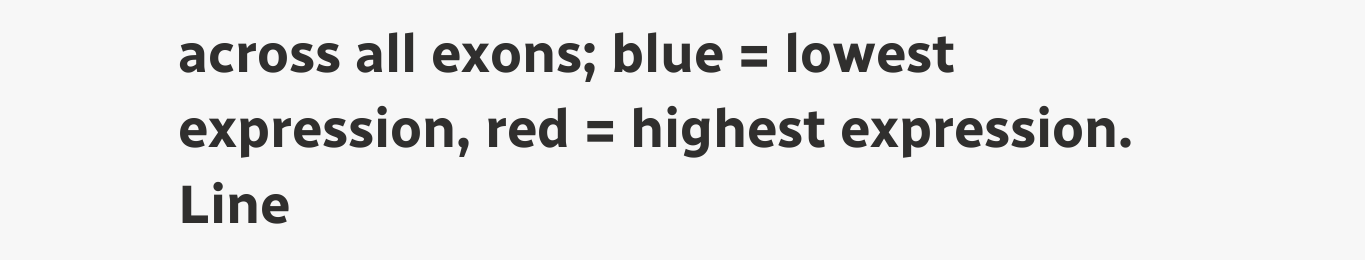across all exons; blue = lowest expression, red = highest expression. Line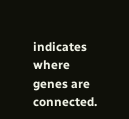indicates where genes are connected.